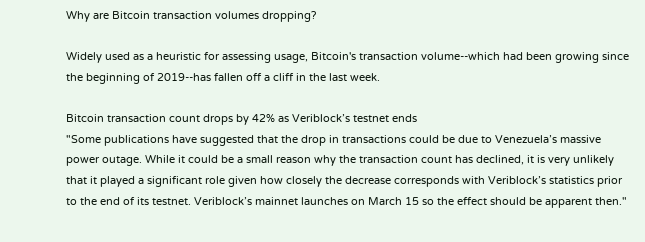Why are Bitcoin transaction volumes dropping?

Widely used as a heuristic for assessing usage, Bitcoin's transaction volume--which had been growing since the beginning of 2019--has fallen off a cliff in the last week.

Bitcoin transaction count drops by 42% as Veriblock’s testnet ends
"Some publications have suggested that the drop in transactions could be due to Venezuela’s massive power outage. While it could be a small reason why the transaction count has declined, it is very unlikely that it played a significant role given how closely the decrease corresponds with Veriblock’s statistics prior to the end of its testnet. Veriblock’s mainnet launches on March 15 so the effect should be apparent then."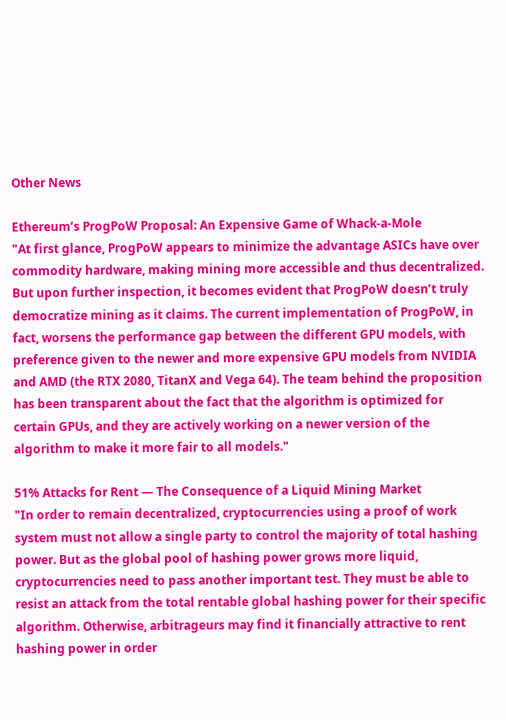Other News

Ethereum’s ProgPoW Proposal: An Expensive Game of Whack-a-Mole
"At first glance, ProgPoW appears to minimize the advantage ASICs have over commodity hardware, making mining more accessible and thus decentralized. But upon further inspection, it becomes evident that ProgPoW doesn’t truly democratize mining as it claims. The current implementation of ProgPoW, in fact, worsens the performance gap between the different GPU models, with preference given to the newer and more expensive GPU models from NVIDIA and AMD (the RTX 2080, TitanX and Vega 64). The team behind the proposition has been transparent about the fact that the algorithm is optimized for certain GPUs, and they are actively working on a newer version of the algorithm to make it more fair to all models."

51% Attacks for Rent — The Consequence of a Liquid Mining Market
"In order to remain decentralized, cryptocurrencies using a proof of work system must not allow a single party to control the majority of total hashing power. But as the global pool of hashing power grows more liquid, cryptocurrencies need to pass another important test. They must be able to resist an attack from the total rentable global hashing power for their specific algorithm. Otherwise, arbitrageurs may find it financially attractive to rent hashing power in order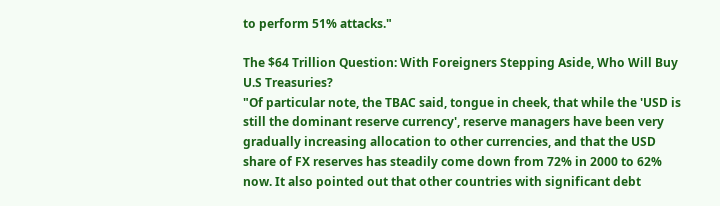to perform 51% attacks."

The $64 Trillion Question: With Foreigners Stepping Aside, Who Will Buy U.S Treasuries?
"Of particular note, the TBAC said, tongue in cheek, that while the 'USD is still the dominant reserve currency', reserve managers have been very gradually increasing allocation to other currencies, and that the USD share of FX reserves has steadily come down from 72% in 2000 to 62% now. It also pointed out that other countries with significant debt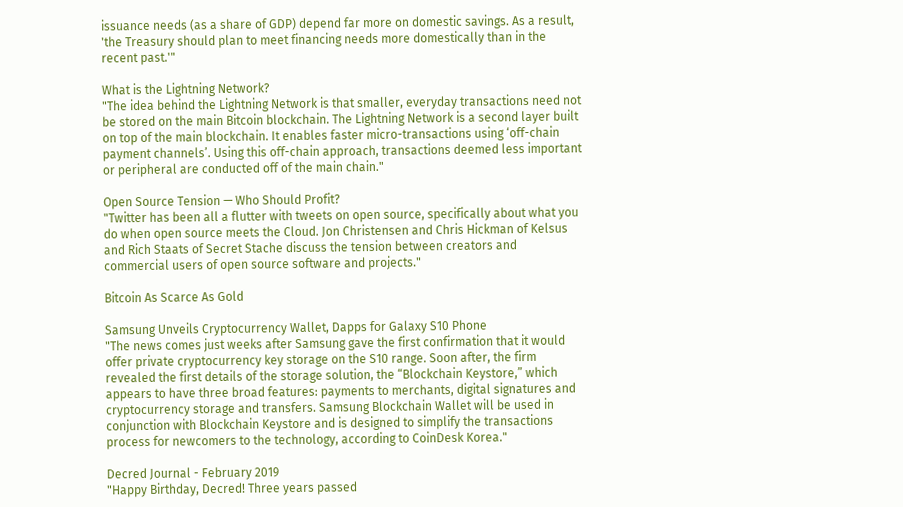issuance needs (as a share of GDP) depend far more on domestic savings. As a result, 'the Treasury should plan to meet financing needs more domestically than in the recent past.'"

What is the Lightning Network?
"The idea behind the Lightning Network is that smaller, everyday transactions need not be stored on the main Bitcoin blockchain. The Lightning Network is a second layer built on top of the main blockchain. It enables faster micro-transactions using ‘off-chain payment channels’. Using this off-chain approach, transactions deemed less important or peripheral are conducted off of the main chain."

Open Source Tension — Who Should Profit?
"Twitter has been all a flutter with tweets on open source, specifically about what you do when open source meets the Cloud. Jon Christensen and Chris Hickman of Kelsus and Rich Staats of Secret Stache discuss the tension between creators and commercial users of open source software and projects."

Bitcoin As Scarce As Gold

Samsung Unveils Cryptocurrency Wallet, Dapps for Galaxy S10 Phone
"The news comes just weeks after Samsung gave the first confirmation that it would offer private cryptocurrency key storage on the S10 range. Soon after, the firm revealed the first details of the storage solution, the “Blockchain Keystore,” which appears to have three broad features: payments to merchants, digital signatures and cryptocurrency storage and transfers. Samsung Blockchain Wallet will be used in conjunction with Blockchain Keystore and is designed to simplify the transactions process for newcomers to the technology, according to CoinDesk Korea."

Decred Journal - February 2019
"Happy Birthday, Decred! Three years passed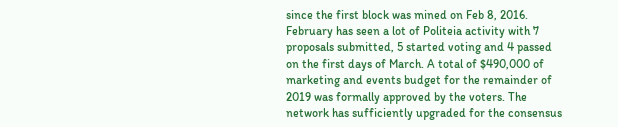since the first block was mined on Feb 8, 2016. February has seen a lot of Politeia activity with 7 proposals submitted, 5 started voting and 4 passed on the first days of March. A total of $490,000 of marketing and events budget for the remainder of 2019 was formally approved by the voters. The network has sufficiently upgraded for the consensus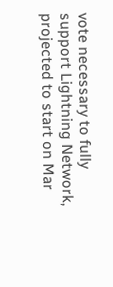vote necessary to fully support Lightning Network, projected to start on Mar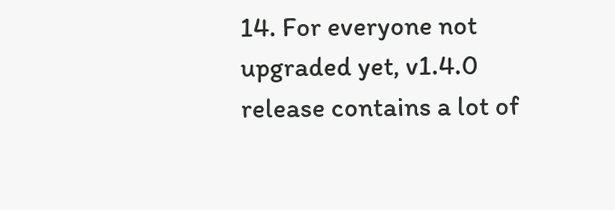14. For everyone not upgraded yet, v1.4.0 release contains a lot of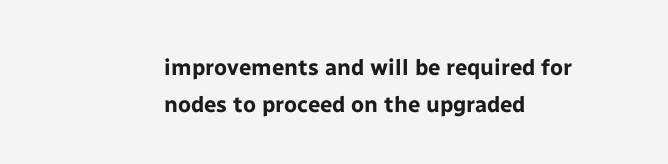improvements and will be required for nodes to proceed on the upgraded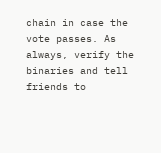chain in case the vote passes. As always, verify the binaries and tell friends to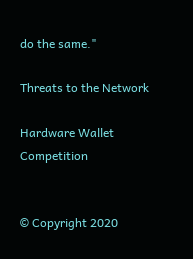do the same."

Threats to the Network

Hardware Wallet Competition


© Copyright 2020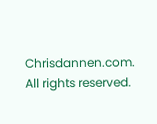Chrisdannen.com. All rights reserved.